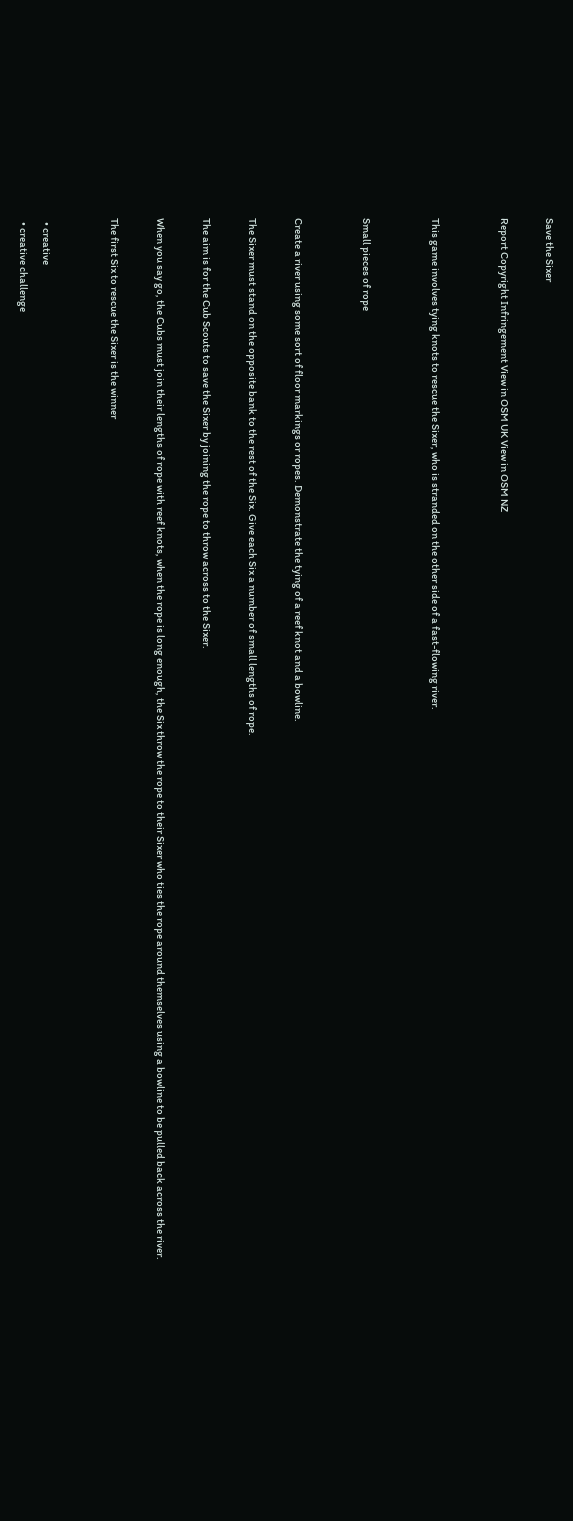Save the Sixer

Report Copyright Infringement View in OSM UK View in OSM NZ


This game involves tying knots to rescue the Sixer, who is stranded on the other side of a fast-flowing river.


Small pieces of rope


Create a river using some sort of floor markings or ropes. Demonstrate the tying of a reef knot and a bowline.

The Sixer must stand on the opposite bank to the rest of the Six. Give each Six a number of small lengths of rope.

The aim is for the Cub Scouts to save the Sixer by joining the rope to throw across to the Sixer.

When you say go, the Cubs must join their lengths of rope with reef knots, when the rope is long enough, the Six throw the rope to their Sixer who ties the rope around themselves using a bowline to be pulled back across the river.

The first Six to rescue the Sixer is the winner


  • creative
  • creative challenge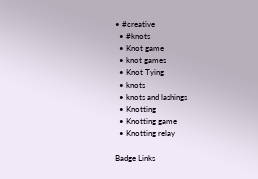• #creative
  • #knots
  • Knot game
  • knot games
  • Knot Tying
  • knots
  • knots and lashings
  • Knotting
  • Knotting game
  • Knotting relay

Badge Links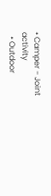• Camper - Joint activity
  • Outdoor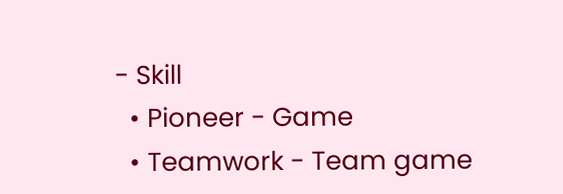- Skill
  • Pioneer - Game
  • Teamwork - Team game